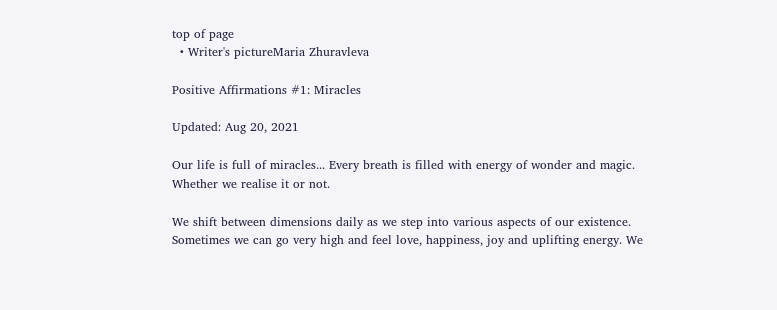top of page
  • Writer's pictureMaria Zhuravleva

Positive Affirmations #1: Miracles

Updated: Aug 20, 2021

Our life is full of miracles... Every breath is filled with energy of wonder and magic. Whether we realise it or not.

We shift between dimensions daily as we step into various aspects of our existence. Sometimes we can go very high and feel love, happiness, joy and uplifting energy. We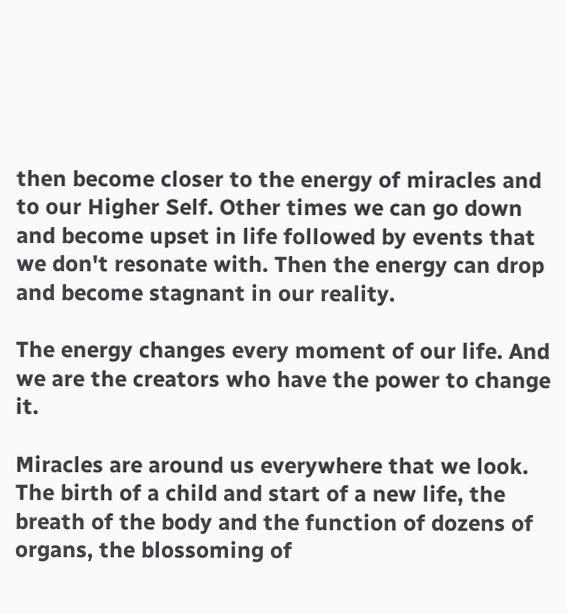then become closer to the energy of miracles and to our Higher Self. Other times we can go down and become upset in life followed by events that we don't resonate with. Then the energy can drop and become stagnant in our reality.

The energy changes every moment of our life. And we are the creators who have the power to change it.

Miracles are around us everywhere that we look. The birth of a child and start of a new life, the breath of the body and the function of dozens of organs, the blossoming of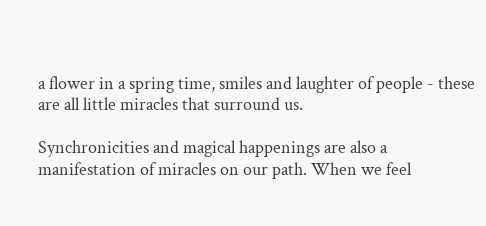a flower in a spring time, smiles and laughter of people - these are all little miracles that surround us.

Synchronicities and magical happenings are also a manifestation of miracles on our path. When we feel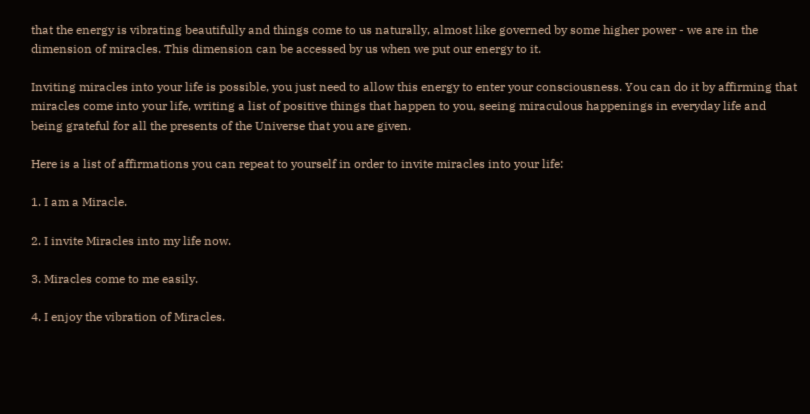that the energy is vibrating beautifully and things come to us naturally, almost like governed by some higher power - we are in the dimension of miracles. This dimension can be accessed by us when we put our energy to it.

Inviting miracles into your life is possible, you just need to allow this energy to enter your consciousness. You can do it by affirming that miracles come into your life, writing a list of positive things that happen to you, seeing miraculous happenings in everyday life and being grateful for all the presents of the Universe that you are given.

Here is a list of affirmations you can repeat to yourself in order to invite miracles into your life:

1. I am a Miracle.

2. I invite Miracles into my life now.

3. Miracles come to me easily.

4. I enjoy the vibration of Miracles.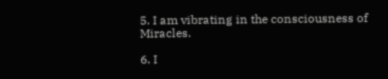5. I am vibrating in the consciousness of Miracles.

6. I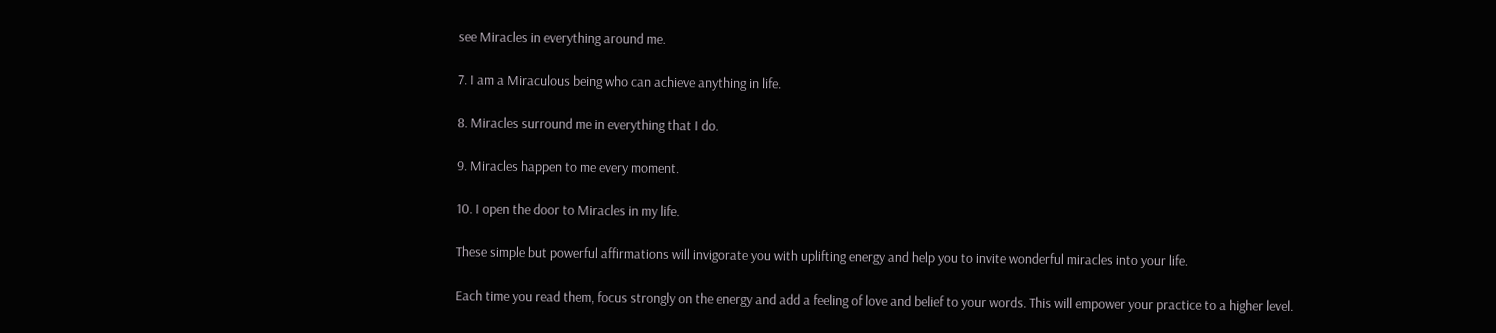see Miracles in everything around me.

7. I am a Miraculous being who can achieve anything in life.

8. Miracles surround me in everything that I do.

9. Miracles happen to me every moment.

10. I open the door to Miracles in my life.

These simple but powerful affirmations will invigorate you with uplifting energy and help you to invite wonderful miracles into your life.

Each time you read them, focus strongly on the energy and add a feeling of love and belief to your words. This will empower your practice to a higher level.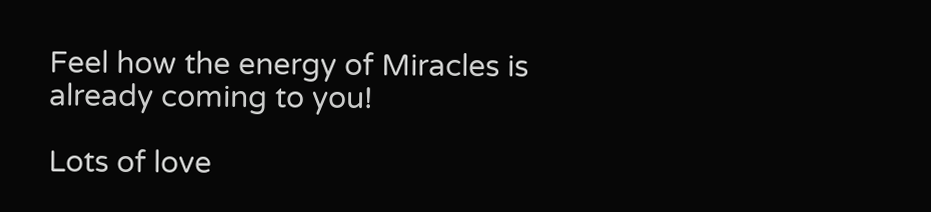Feel how the energy of Miracles is already coming to you!

Lots of love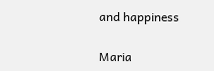and happiness

Maria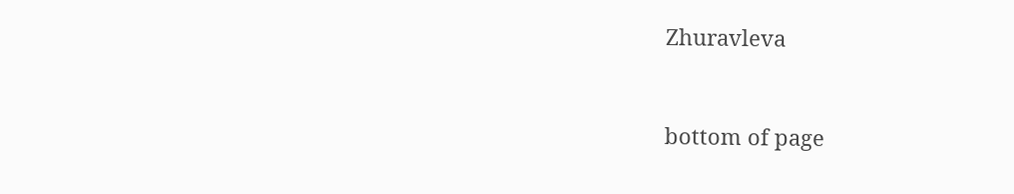Zhuravleva


bottom of page